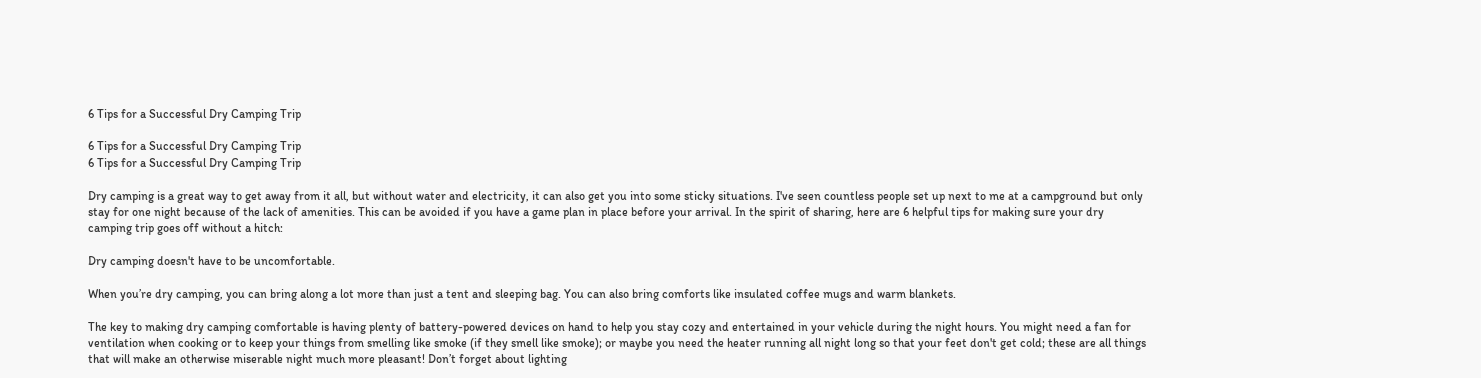6 Tips for a Successful Dry Camping Trip

6 Tips for a Successful Dry Camping Trip
6 Tips for a Successful Dry Camping Trip

Dry camping is a great way to get away from it all, but without water and electricity, it can also get you into some sticky situations. I've seen countless people set up next to me at a campground but only stay for one night because of the lack of amenities. This can be avoided if you have a game plan in place before your arrival. In the spirit of sharing, here are 6 helpful tips for making sure your dry camping trip goes off without a hitch:

Dry camping doesn't have to be uncomfortable.

When you’re dry camping, you can bring along a lot more than just a tent and sleeping bag. You can also bring comforts like insulated coffee mugs and warm blankets.

The key to making dry camping comfortable is having plenty of battery-powered devices on hand to help you stay cozy and entertained in your vehicle during the night hours. You might need a fan for ventilation when cooking or to keep your things from smelling like smoke (if they smell like smoke); or maybe you need the heater running all night long so that your feet don't get cold; these are all things that will make an otherwise miserable night much more pleasant! Don’t forget about lighting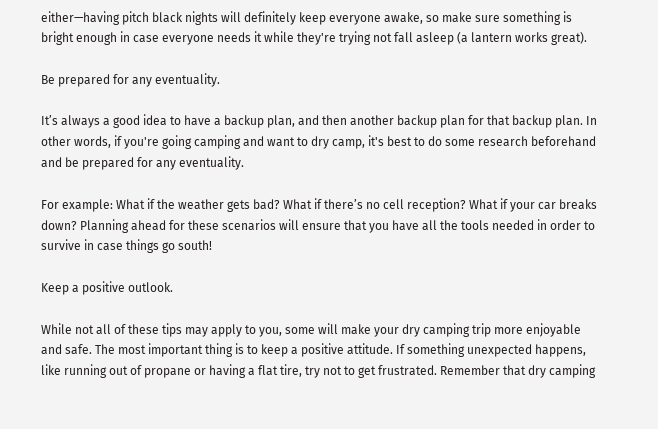either—having pitch black nights will definitely keep everyone awake, so make sure something is bright enough in case everyone needs it while they're trying not fall asleep (a lantern works great).

Be prepared for any eventuality.

It’s always a good idea to have a backup plan, and then another backup plan for that backup plan. In other words, if you're going camping and want to dry camp, it's best to do some research beforehand and be prepared for any eventuality.

For example: What if the weather gets bad? What if there’s no cell reception? What if your car breaks down? Planning ahead for these scenarios will ensure that you have all the tools needed in order to survive in case things go south!

Keep a positive outlook.

While not all of these tips may apply to you, some will make your dry camping trip more enjoyable and safe. The most important thing is to keep a positive attitude. If something unexpected happens, like running out of propane or having a flat tire, try not to get frustrated. Remember that dry camping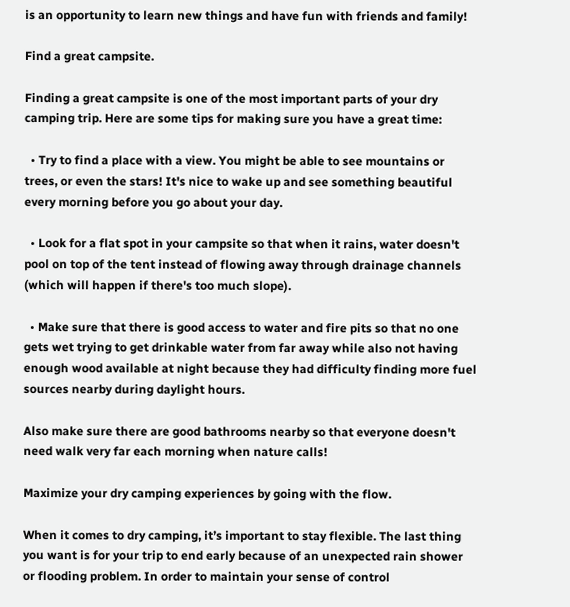is an opportunity to learn new things and have fun with friends and family!

Find a great campsite.

Finding a great campsite is one of the most important parts of your dry camping trip. Here are some tips for making sure you have a great time:

  • Try to find a place with a view. You might be able to see mountains or trees, or even the stars! It's nice to wake up and see something beautiful every morning before you go about your day.

  • Look for a flat spot in your campsite so that when it rains, water doesn't pool on top of the tent instead of flowing away through drainage channels (which will happen if there's too much slope).

  • Make sure that there is good access to water and fire pits so that no one gets wet trying to get drinkable water from far away while also not having enough wood available at night because they had difficulty finding more fuel sources nearby during daylight hours.

Also make sure there are good bathrooms nearby so that everyone doesn't need walk very far each morning when nature calls!

Maximize your dry camping experiences by going with the flow.

When it comes to dry camping, it’s important to stay flexible. The last thing you want is for your trip to end early because of an unexpected rain shower or flooding problem. In order to maintain your sense of control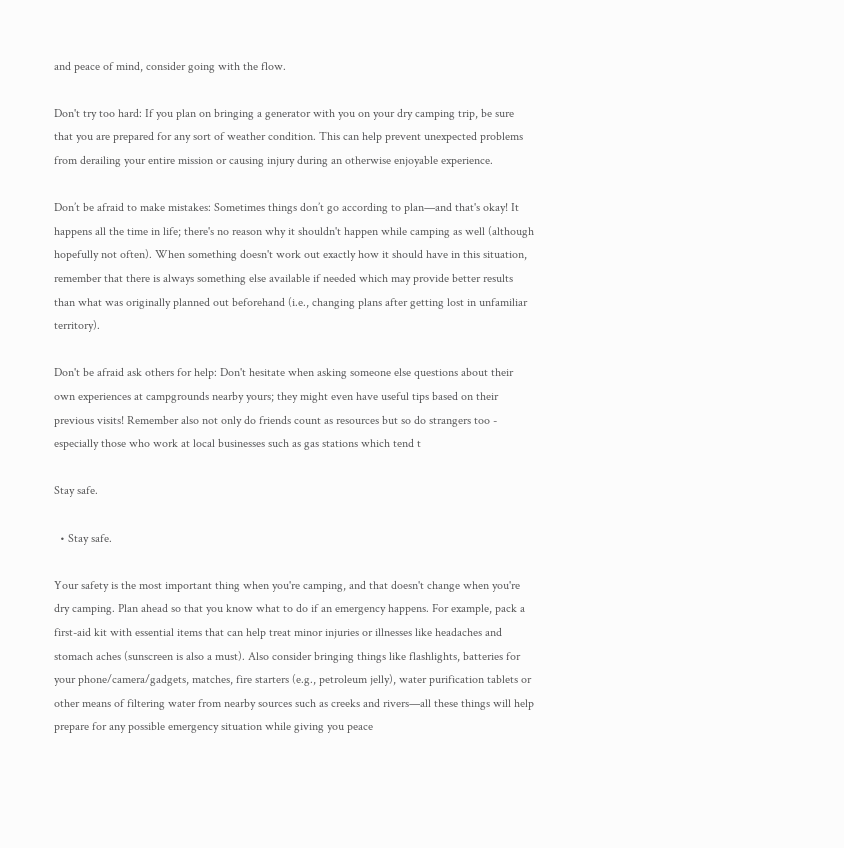and peace of mind, consider going with the flow.

Don't try too hard: If you plan on bringing a generator with you on your dry camping trip, be sure that you are prepared for any sort of weather condition. This can help prevent unexpected problems from derailing your entire mission or causing injury during an otherwise enjoyable experience.

Don’t be afraid to make mistakes: Sometimes things don’t go according to plan—and that's okay! It happens all the time in life; there's no reason why it shouldn't happen while camping as well (although hopefully not often). When something doesn't work out exactly how it should have in this situation, remember that there is always something else available if needed which may provide better results than what was originally planned out beforehand (i.e., changing plans after getting lost in unfamiliar territory).

Don't be afraid ask others for help: Don't hesitate when asking someone else questions about their own experiences at campgrounds nearby yours; they might even have useful tips based on their previous visits! Remember also not only do friends count as resources but so do strangers too - especially those who work at local businesses such as gas stations which tend t

Stay safe.

  • Stay safe.

Your safety is the most important thing when you're camping, and that doesn't change when you're dry camping. Plan ahead so that you know what to do if an emergency happens. For example, pack a first-aid kit with essential items that can help treat minor injuries or illnesses like headaches and stomach aches (sunscreen is also a must). Also consider bringing things like flashlights, batteries for your phone/camera/gadgets, matches, fire starters (e.g., petroleum jelly), water purification tablets or other means of filtering water from nearby sources such as creeks and rivers—all these things will help prepare for any possible emergency situation while giving you peace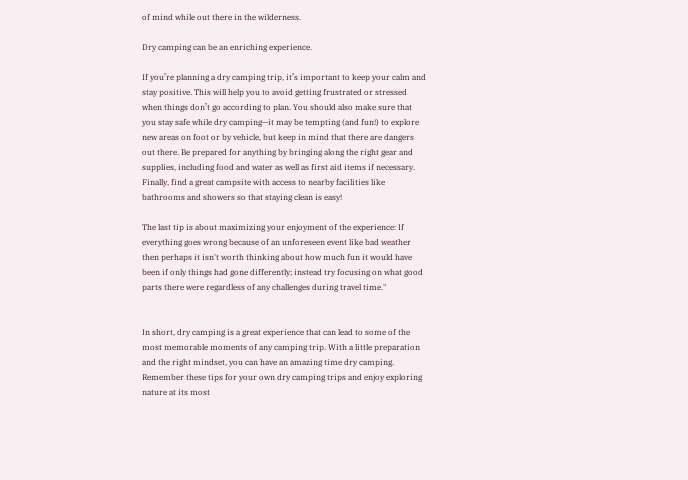of mind while out there in the wilderness.

Dry camping can be an enriching experience.

If you’re planning a dry camping trip, it’s important to keep your calm and stay positive. This will help you to avoid getting frustrated or stressed when things don’t go according to plan. You should also make sure that you stay safe while dry camping—it may be tempting (and fun!) to explore new areas on foot or by vehicle, but keep in mind that there are dangers out there. Be prepared for anything by bringing along the right gear and supplies, including food and water as well as first aid items if necessary. Finally, find a great campsite with access to nearby facilities like bathrooms and showers so that staying clean is easy!

The last tip is about maximizing your enjoyment of the experience: If everything goes wrong because of an unforeseen event like bad weather then perhaps it isn't worth thinking about how much fun it would have been if only things had gone differently; instead try focusing on what good parts there were regardless of any challenges during travel time."


In short, dry camping is a great experience that can lead to some of the most memorable moments of any camping trip. With a little preparation and the right mindset, you can have an amazing time dry camping. Remember these tips for your own dry camping trips and enjoy exploring nature at its most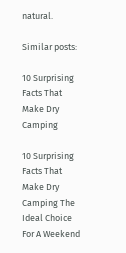natural.

Similar posts:

10 Surprising Facts That Make Dry Camping

10 Surprising Facts That Make Dry Camping The Ideal Choice For A Weekend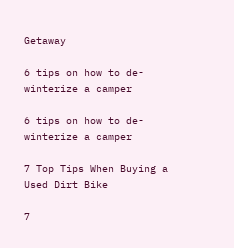Getaway

6 tips on how to de-winterize a camper

6 tips on how to de-winterize a camper

7 Top Tips When Buying a Used Dirt Bike

7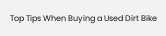Top Tips When Buying a Used Dirt Bike